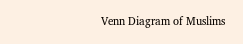Venn Diagram of Muslims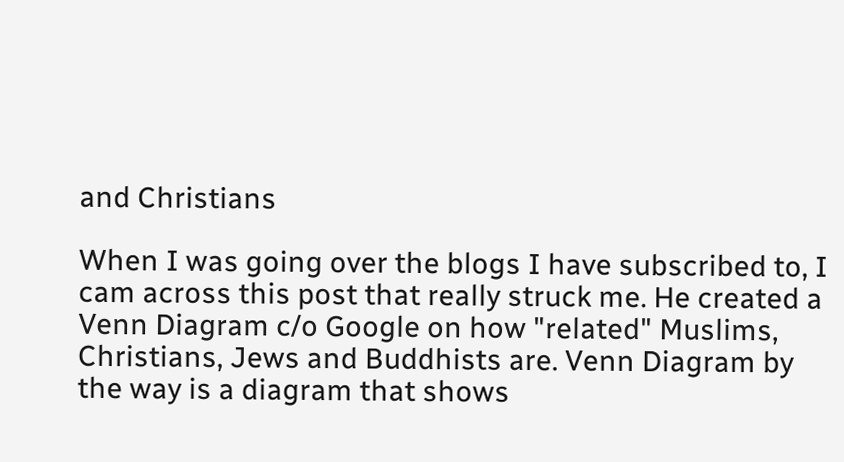and Christians

When I was going over the blogs I have subscribed to, I cam across this post that really struck me. He created a Venn Diagram c/o Google on how "related" Muslims, Christians, Jews and Buddhists are. Venn Diagram by the way is a diagram that shows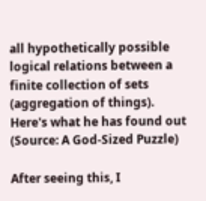all hypothetically possible logical relations between a finite collection of sets (aggregation of things). Here's what he has found out (Source: A God-Sized Puzzle)

After seeing this, I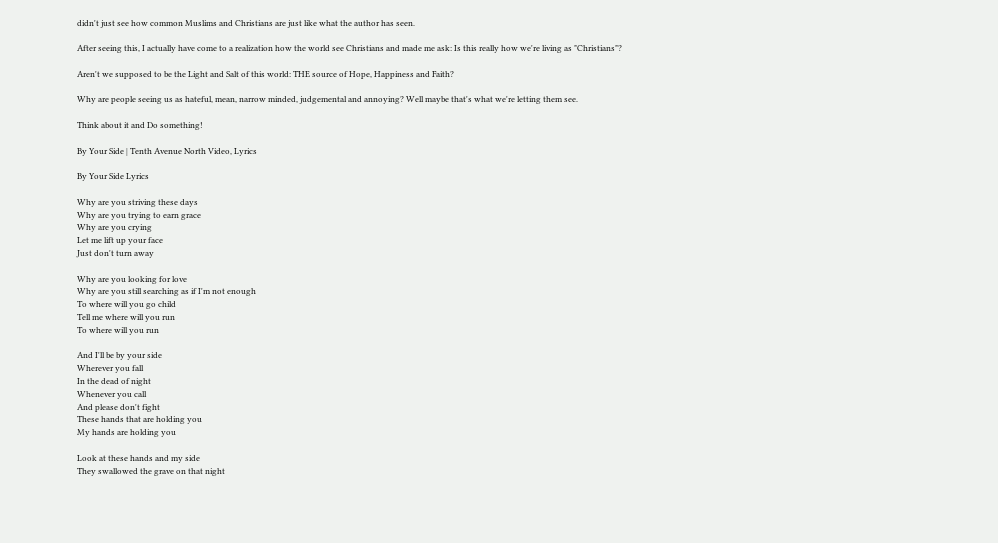didn't just see how common Muslims and Christians are just like what the author has seen.

After seeing this, I actually have come to a realization how the world see Christians and made me ask: Is this really how we're living as "Christians"?

Aren't we supposed to be the Light and Salt of this world: THE source of Hope, Happiness and Faith?

Why are people seeing us as hateful, mean, narrow minded, judgemental and annoying? Well maybe that's what we're letting them see.

Think about it and Do something!

By Your Side | Tenth Avenue North Video, Lyrics

By Your Side Lyrics

Why are you striving these days
Why are you trying to earn grace
Why are you crying
Let me lift up your face
Just don't turn away

Why are you looking for love
Why are you still searching as if I'm not enough
To where will you go child
Tell me where will you run
To where will you run

And I'll be by your side
Wherever you fall
In the dead of night
Whenever you call
And please don't fight
These hands that are holding you
My hands are holding you

Look at these hands and my side
They swallowed the grave on that night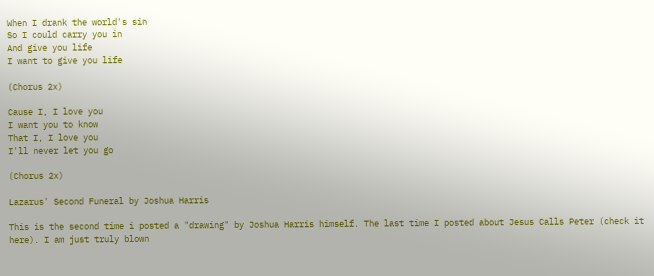When I drank the world's sin
So I could carry you in
And give you life
I want to give you life

(Chorus 2x)

Cause I, I love you
I want you to know
That I, I love you
I'll never let you go

(Chorus 2x)

Lazarus' Second Funeral by Joshua Harris

This is the second time i posted a "drawing" by Joshua Harris himself. The last time I posted about Jesus Calls Peter (check it here). I am just truly blown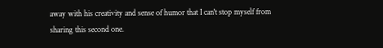away with his creativity and sense of humor that I can't stop myself from sharing this second one.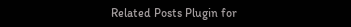Related Posts Plugin for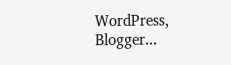WordPress, Blogger...